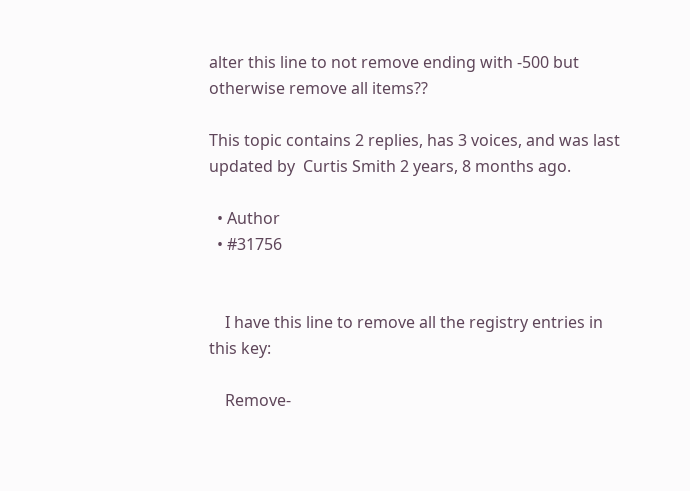alter this line to not remove ending with -500 but otherwise remove all items??

This topic contains 2 replies, has 3 voices, and was last updated by  Curtis Smith 2 years, 8 months ago.

  • Author
  • #31756


    I have this line to remove all the registry entries in this key:

    Remove-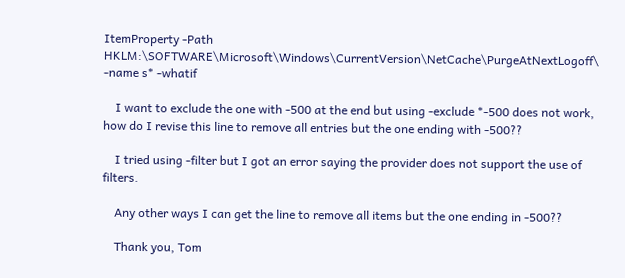ItemProperty -Path HKLM:\SOFTWARE\Microsoft\Windows\CurrentVersion\NetCache\PurgeAtNextLogoff\ -name s* -whatif

    I want to exclude the one with -500 at the end but using -exclude *-500 does not work, how do I revise this line to remove all entries but the one ending with -500??

    I tried using -filter but I got an error saying the provider does not support the use of filters.

    Any other ways I can get the line to remove all items but the one ending in -500??

    Thank you, Tom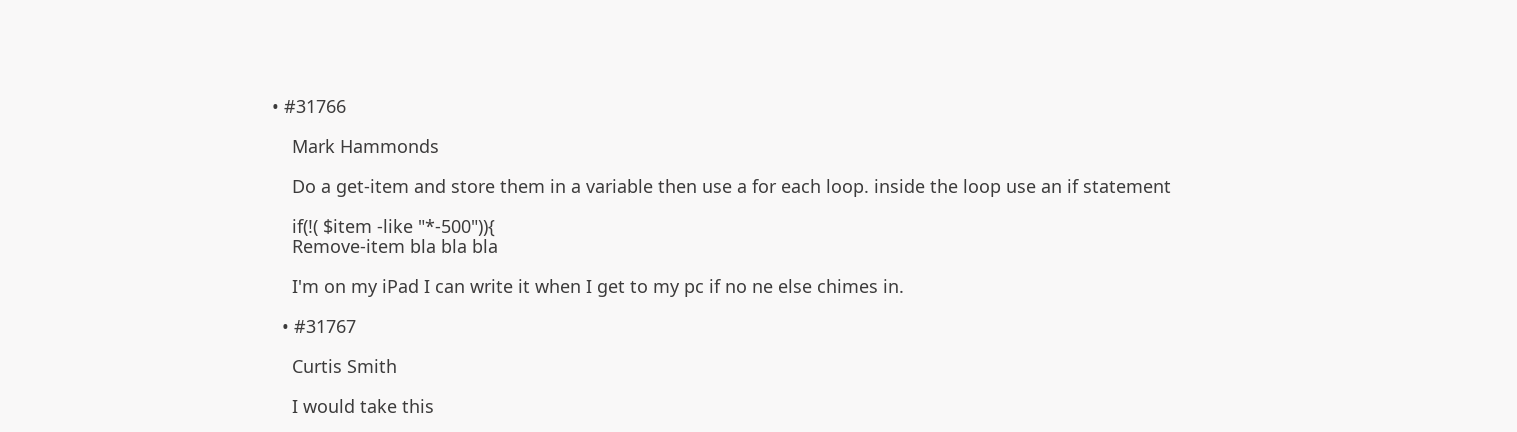• #31766

    Mark Hammonds

    Do a get-item and store them in a variable then use a for each loop. inside the loop use an if statement

    if(!( $item -like "*-500")){
    Remove-item bla bla bla

    I'm on my iPad I can write it when I get to my pc if no ne else chimes in.

  • #31767

    Curtis Smith

    I would take this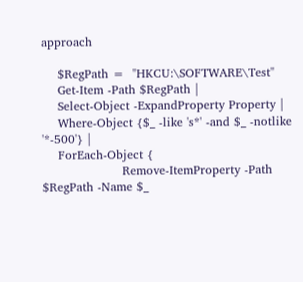approach

    $RegPath =  "HKCU:\SOFTWARE\Test"
    Get-Item -Path $RegPath |
    Select-Object -ExpandProperty Property |
    Where-Object {$_ -like 's*' -and $_ -notlike '*-500'} |
    ForEach-Object {
                    Remove-ItemProperty -Path $RegPath -Name $_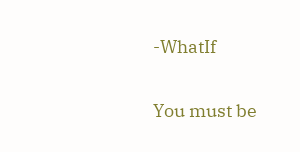-WhatIf

You must be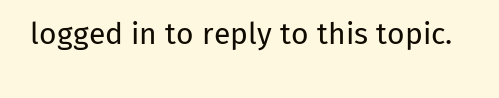logged in to reply to this topic.